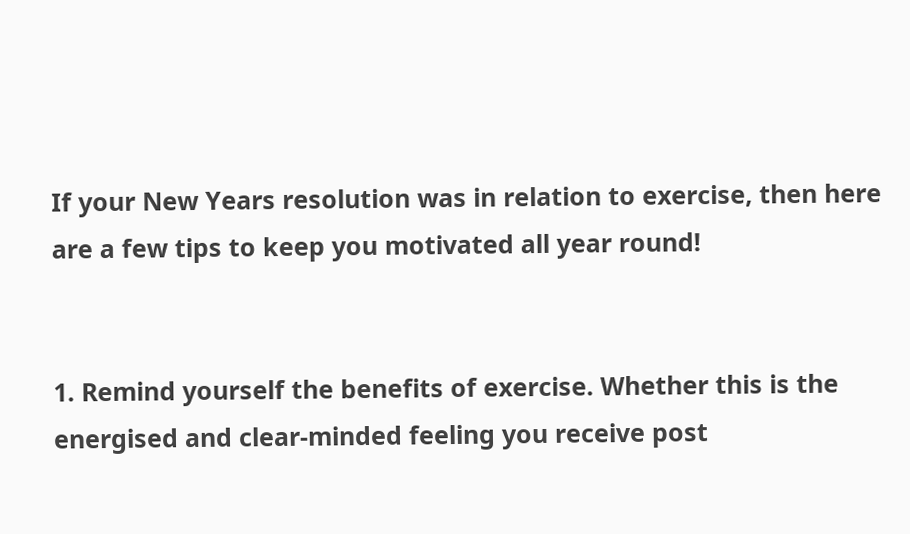If your New Years resolution was in relation to exercise, then here are a few tips to keep you motivated all year round!


1. Remind yourself the benefits of exercise. Whether this is the energised and clear-minded feeling you receive post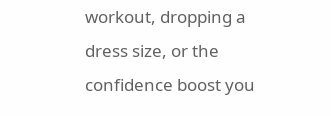workout, dropping a dress size, or the confidence boost you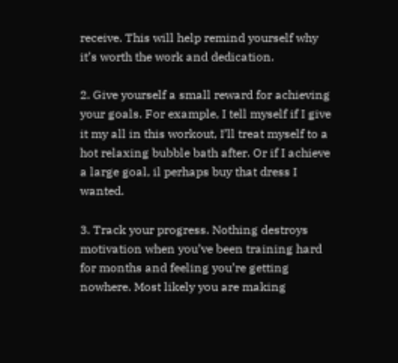receive. This will help remind yourself why it’s worth the work and dedication.

2. Give yourself a small reward for achieving your goals. For example, I tell myself if I give it my all in this workout, I’ll treat myself to a hot relaxing bubble bath after. Or if I achieve a large goal, il perhaps buy that dress I wanted.

3. Track your progress. Nothing destroys motivation when you’ve been training hard for months and feeling you’re getting nowhere. Most likely you are making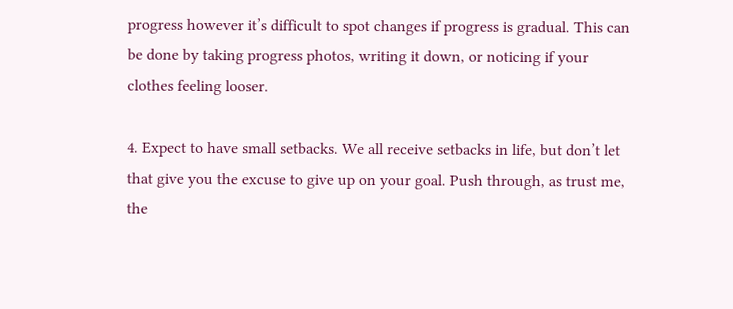progress however it’s difficult to spot changes if progress is gradual. This can be done by taking progress photos, writing it down, or noticing if your clothes feeling looser.

4. Expect to have small setbacks. We all receive setbacks in life, but don’t let that give you the excuse to give up on your goal. Push through, as trust me, the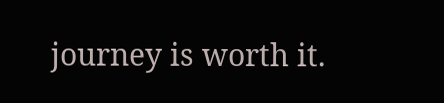journey is worth it.